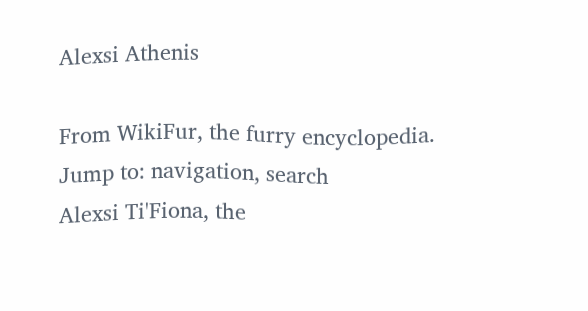Alexsi Athenis

From WikiFur, the furry encyclopedia.
Jump to: navigation, search
Alexsi Ti'Fiona, the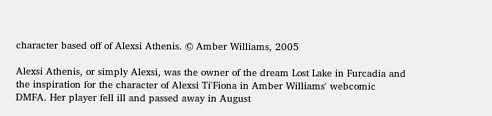character based off of Alexsi Athenis. © Amber Williams, 2005

Alexsi Athenis, or simply Alexsi, was the owner of the dream Lost Lake in Furcadia and the inspiration for the character of Alexsi Ti'Fiona in Amber Williams' webcomic DMFA. Her player fell ill and passed away in August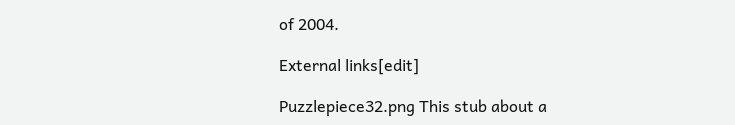of 2004.

External links[edit]

Puzzlepiece32.png This stub about a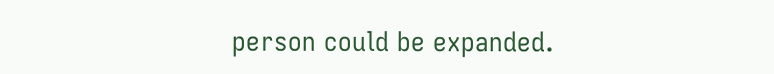person could be expanded.